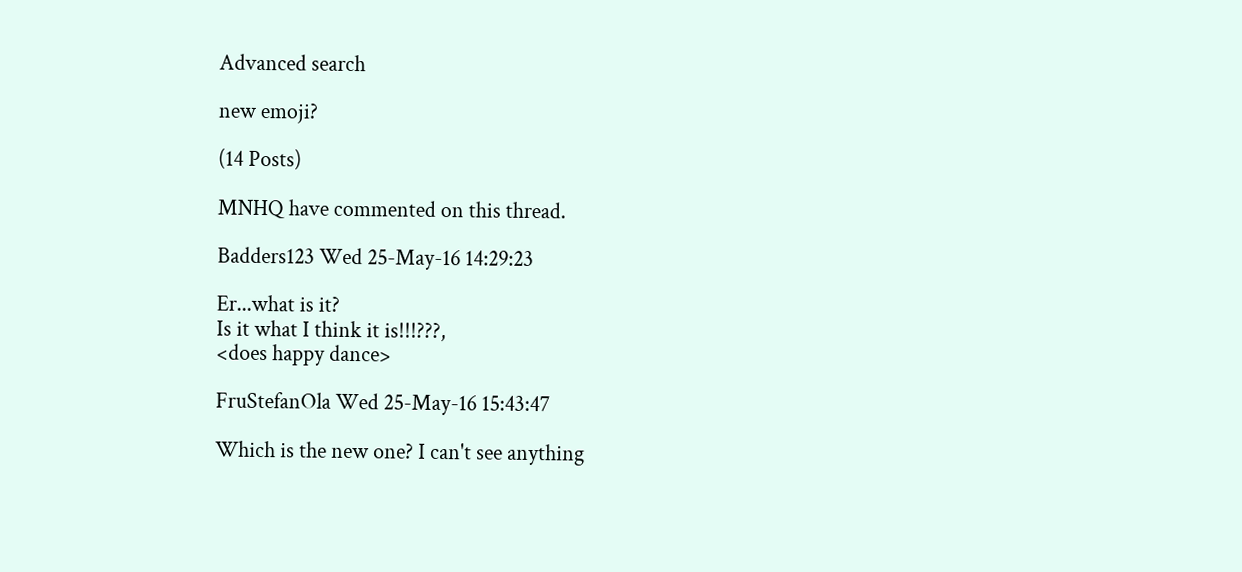Advanced search

new emoji?

(14 Posts)

MNHQ have commented on this thread.

Badders123 Wed 25-May-16 14:29:23

Er...what is it?
Is it what I think it is!!!???,
<does happy dance>

FruStefanOla Wed 25-May-16 15:43:47

Which is the new one? I can't see anything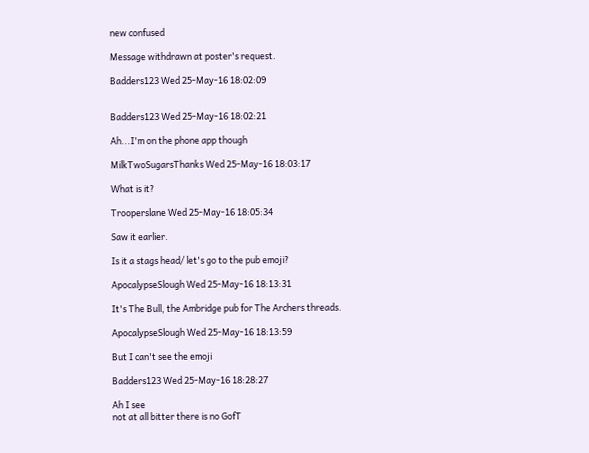new confused

Message withdrawn at poster's request.

Badders123 Wed 25-May-16 18:02:09


Badders123 Wed 25-May-16 18:02:21

Ah...I'm on the phone app though

MilkTwoSugarsThanks Wed 25-May-16 18:03:17

What is it?

Trooperslane Wed 25-May-16 18:05:34

Saw it earlier.

Is it a stags head/ let's go to the pub emoji?

ApocalypseSlough Wed 25-May-16 18:13:31

It's The Bull, the Ambridge pub for The Archers threads.

ApocalypseSlough Wed 25-May-16 18:13:59

But I can't see the emoji

Badders123 Wed 25-May-16 18:28:27

Ah I see
not at all bitter there is no GofT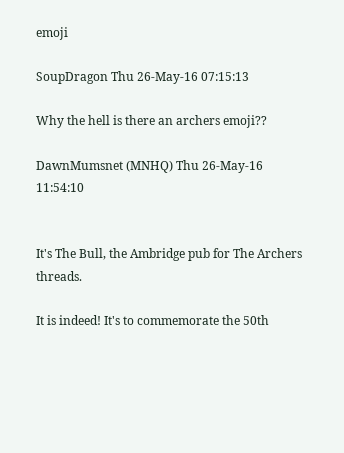emoji

SoupDragon Thu 26-May-16 07:15:13

Why the hell is there an archers emoji??

DawnMumsnet (MNHQ) Thu 26-May-16 11:54:10


It's The Bull, the Ambridge pub for The Archers threads.

It is indeed! It's to commemorate the 50th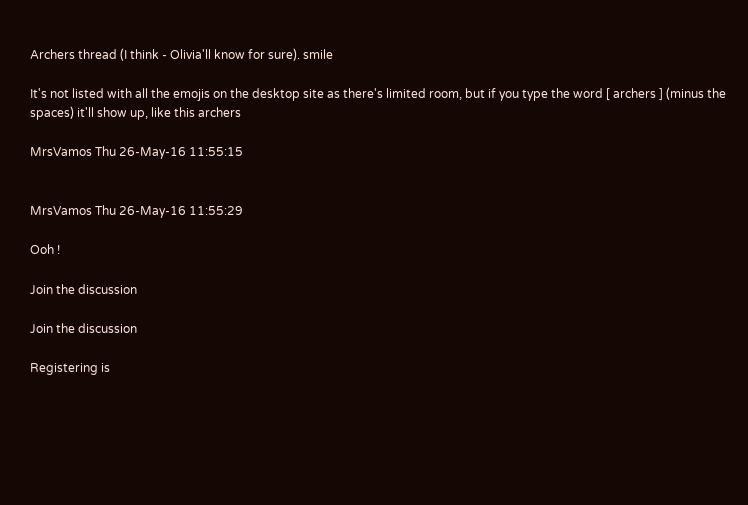Archers thread (I think - Olivia'll know for sure). smile

It's not listed with all the emojis on the desktop site as there's limited room, but if you type the word [ archers ] (minus the spaces) it'll show up, like this archers

MrsVamos Thu 26-May-16 11:55:15


MrsVamos Thu 26-May-16 11:55:29

Ooh !

Join the discussion

Join the discussion

Registering is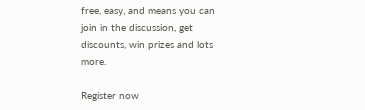free, easy, and means you can join in the discussion, get discounts, win prizes and lots more.

Register now